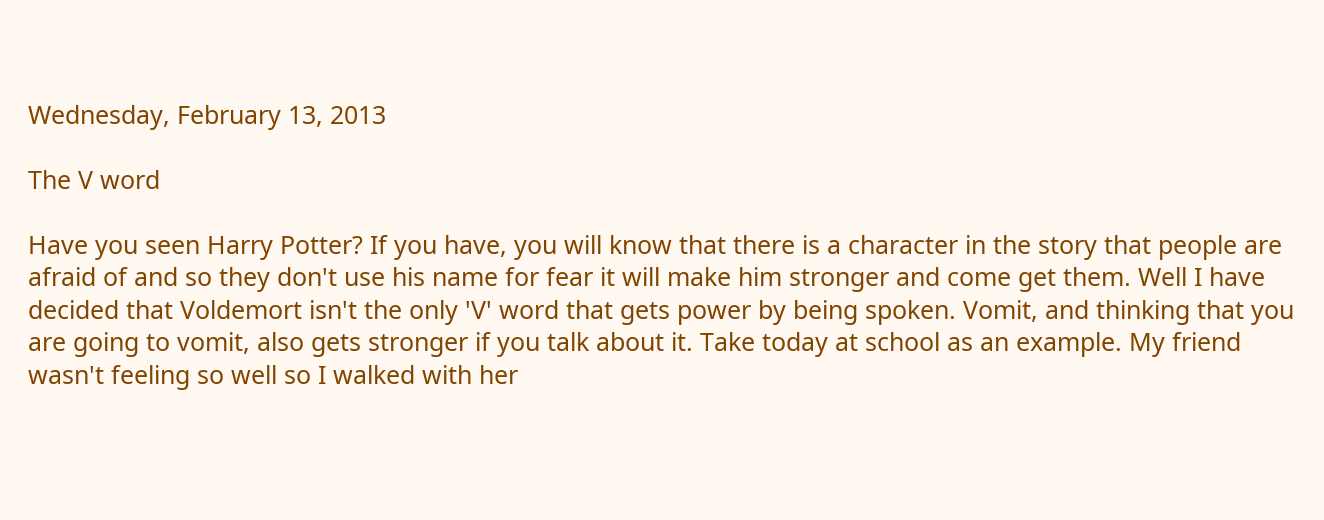Wednesday, February 13, 2013

The V word

Have you seen Harry Potter? If you have, you will know that there is a character in the story that people are afraid of and so they don't use his name for fear it will make him stronger and come get them. Well I have decided that Voldemort isn't the only 'V' word that gets power by being spoken. Vomit, and thinking that you are going to vomit, also gets stronger if you talk about it. Take today at school as an example. My friend wasn't feeling so well so I walked with her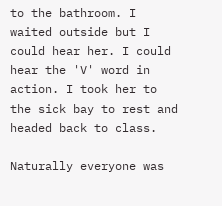to the bathroom. I waited outside but I could hear her. I could hear the 'V' word in action. I took her to the sick bay to rest and headed back to class.

Naturally everyone was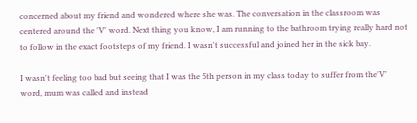concerned about my friend and wondered where she was. The conversation in the classroom was centered around the 'V' word. Next thing you know, I am running to the bathroom trying really hard not to follow in the exact footsteps of my friend. I wasn't successful and joined her in the sick bay.

I wasn't feeling too bad but seeing that I was the 5th person in my class today to suffer from the'V' word, mum was called and instead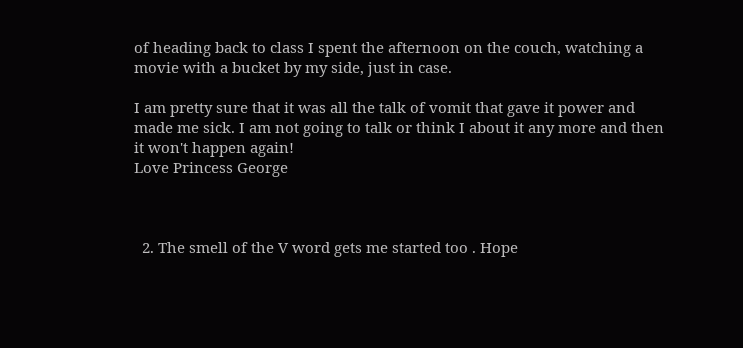of heading back to class I spent the afternoon on the couch, watching a movie with a bucket by my side, just in case.

I am pretty sure that it was all the talk of vomit that gave it power and made me sick. I am not going to talk or think I about it any more and then it won't happen again!
Love Princess George



  2. The smell of the V word gets me started too . Hope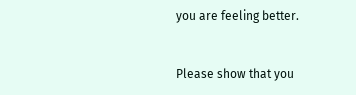you are feeling better.


Please show that you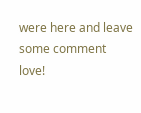were here and leave some comment love!